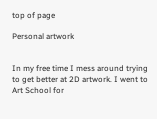top of page

Personal artwork


In my free time I mess around trying to get better at 2D artwork. I went to Art School for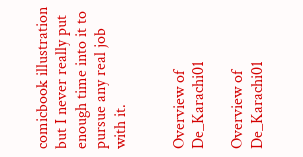comicbook illustration but I never really put enough time into it to pursue any real job with it.


Overview of De_Karachi01

Overview of De_Karachi01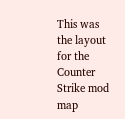This was the layout for the Counter Strike mod map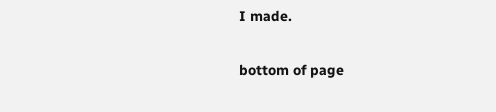I made.

bottom of page